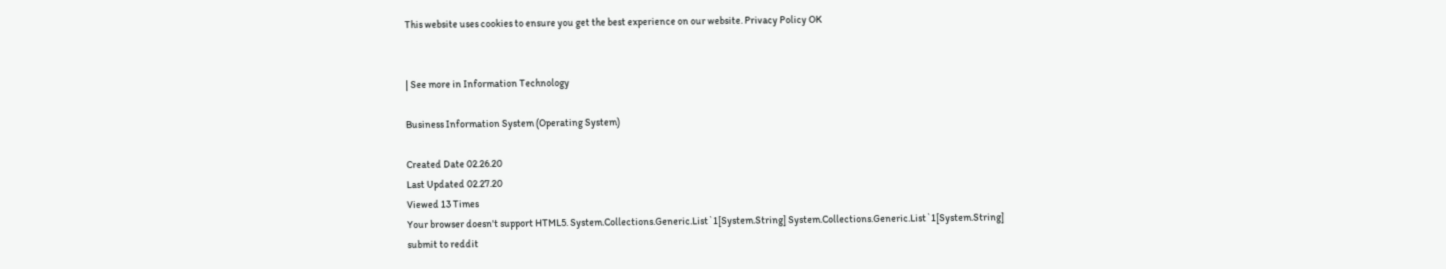This website uses cookies to ensure you get the best experience on our website. Privacy Policy OK


| See more in Information Technology

Business Information System (Operating System)

Created Date 02.26.20
Last Updated 02.27.20
Viewed 13 Times
Your browser doesn't support HTML5. System.Collections.Generic.List`1[System.String] System.Collections.Generic.List`1[System.String]
submit to reddit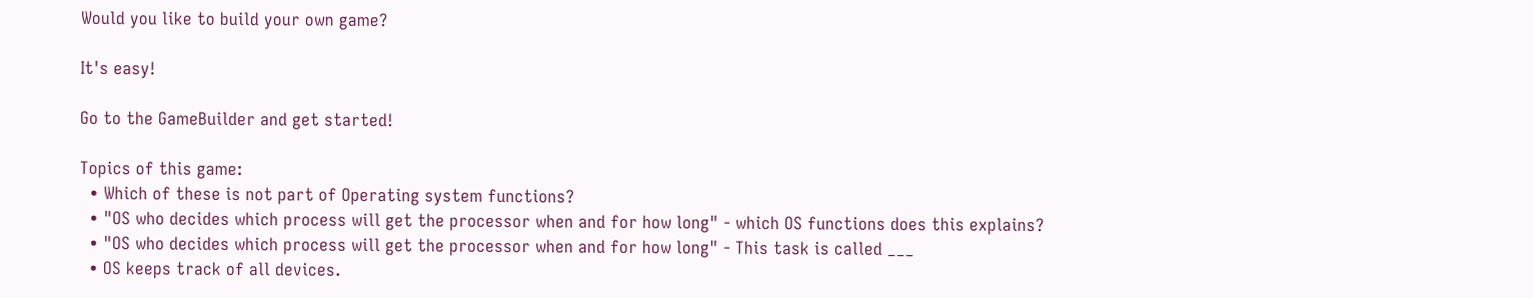Would you like to build your own game?

It's easy!

Go to the GameBuilder and get started!

Topics of this game:
  • Which of these is not part of Operating system functions?
  • "OS who decides which process will get the processor when and for how long" - which OS functions does this explains?
  • "OS who decides which process will get the processor when and for how long" - This task is called ___
  • OS keeps track of all devices.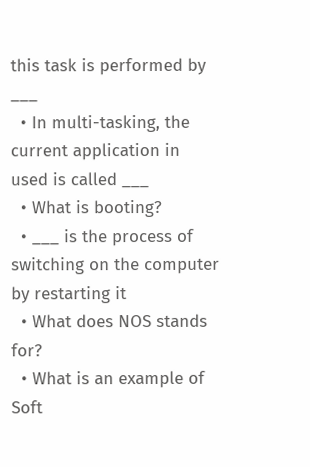this task is performed by ___
  • In multi-tasking, the current application in used is called ___
  • What is booting?
  • ___ is the process of switching on the computer by restarting it
  • What does NOS stands for?
  • What is an example of Soft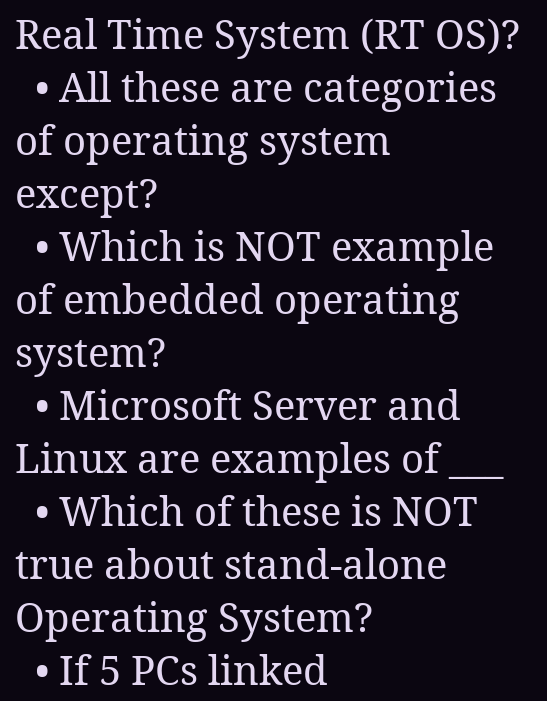Real Time System (RT OS)?
  • All these are categories of operating system except?
  • Which is NOT example of embedded operating system?
  • Microsoft Server and Linux are examples of ___
  • Which of these is NOT true about stand-alone Operating System?
  • If 5 PCs linked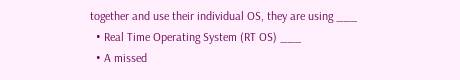together and use their individual OS, they are using ___
  • Real Time Operating System (RT OS) ___
  • A missed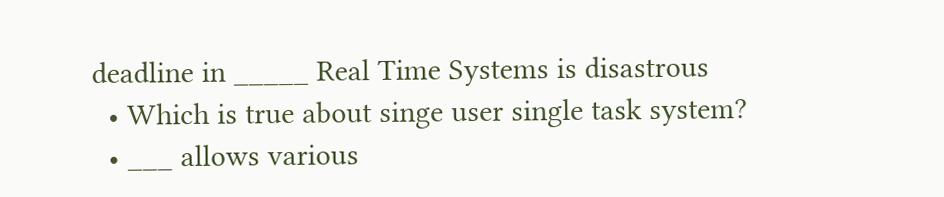deadline in _____ Real Time Systems is disastrous
  • Which is true about singe user single task system?
  • ___ allows various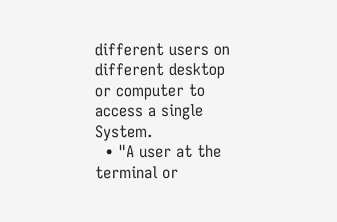different users on different desktop or computer to access a single System.
  • "A user at the terminal or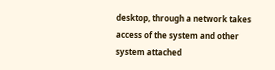desktop, through a network takes access of the system and other system attached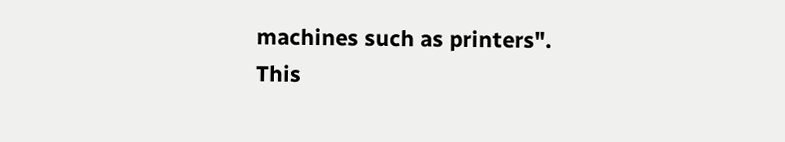machines such as printers". This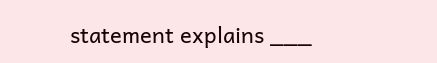statement explains ___